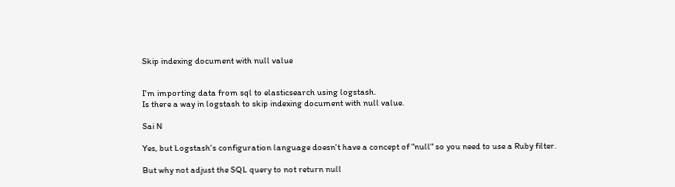Skip indexing document with null value


I'm importing data from sql to elasticsearch using logstash.
Is there a way in logstash to skip indexing document with null value.

Sai N

Yes, but Logstash's configuration language doesn't have a concept of "null" so you need to use a Ruby filter.

But why not adjust the SQL query to not return null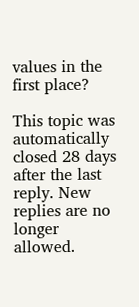values in the first place?

This topic was automatically closed 28 days after the last reply. New replies are no longer allowed.